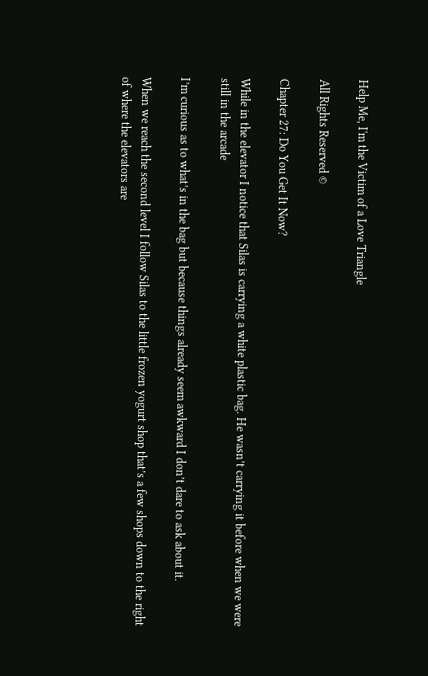Help Me, I'm the Victim of a Love Triangle

All Rights Reserved ©

Chapter 27: Do You Get It Now?

While in the elevator I notice that Silas is carrying a white plastic bag. He wasn’t carrying it before when we were still in the arcade

I’m curious as to what’s in the bag but because things already seem awkward I don’t dare to ask about it.

When we reach the second level I follow Silas to the little frozen yogurt shop that’s a few shops down to the right of where the elevators are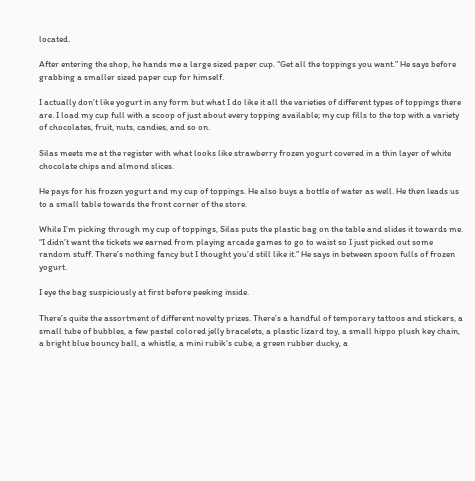located.

After entering the shop, he hands me a large sized paper cup. “Get all the toppings you want.” He says before grabbing a smaller sized paper cup for himself.

I actually don’t like yogurt in any form but what I do like it all the varieties of different types of toppings there are. I load my cup full with a scoop of just about every topping available; my cup fills to the top with a variety of chocolates, fruit, nuts, candies, and so on.

Silas meets me at the register with what looks like strawberry frozen yogurt covered in a thin layer of white chocolate chips and almond slices.

He pays for his frozen yogurt and my cup of toppings. He also buys a bottle of water as well. He then leads us to a small table towards the front corner of the store.

While I’m picking through my cup of toppings, Silas puts the plastic bag on the table and slides it towards me. “I didn’t want the tickets we earned from playing arcade games to go to waist so I just picked out some random stuff. There’s nothing fancy but I thought you’d still like it.” He says in between spoon fulls of frozen yogurt.

I eye the bag suspiciously at first before peeking inside.

There’s quite the assortment of different novelty prizes. There’s a handful of temporary tattoos and stickers, a small tube of bubbles, a few pastel colored jelly bracelets, a plastic lizard toy, a small hippo plush key chain, a bright blue bouncy ball, a whistle, a mini rubik's cube, a green rubber ducky, a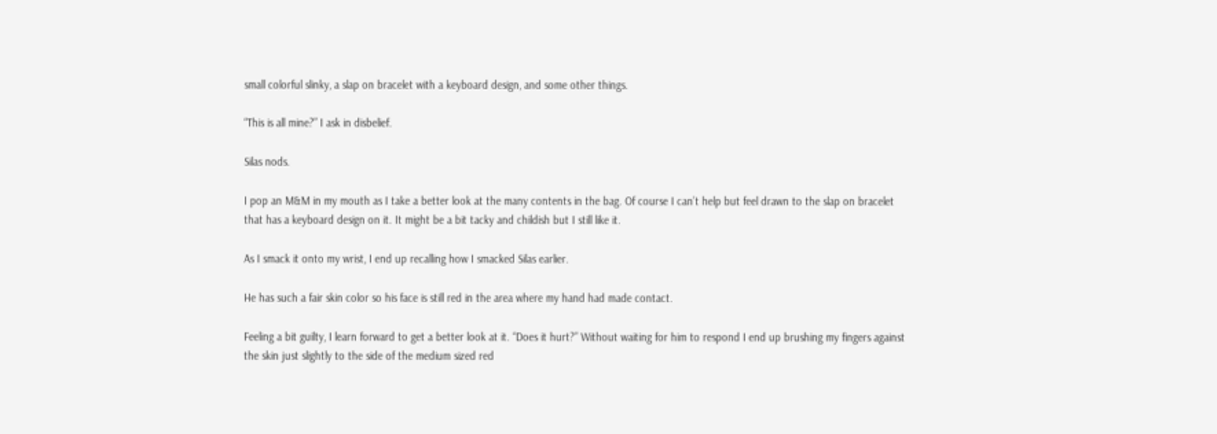small colorful slinky, a slap on bracelet with a keyboard design, and some other things.

“This is all mine?” I ask in disbelief.

Silas nods.

I pop an M&M in my mouth as I take a better look at the many contents in the bag. Of course I can’t help but feel drawn to the slap on bracelet that has a keyboard design on it. It might be a bit tacky and childish but I still like it.

As I smack it onto my wrist, I end up recalling how I smacked Silas earlier.

He has such a fair skin color so his face is still red in the area where my hand had made contact.

Feeling a bit guilty, I learn forward to get a better look at it. “Does it hurt?” Without waiting for him to respond I end up brushing my fingers against the skin just slightly to the side of the medium sized red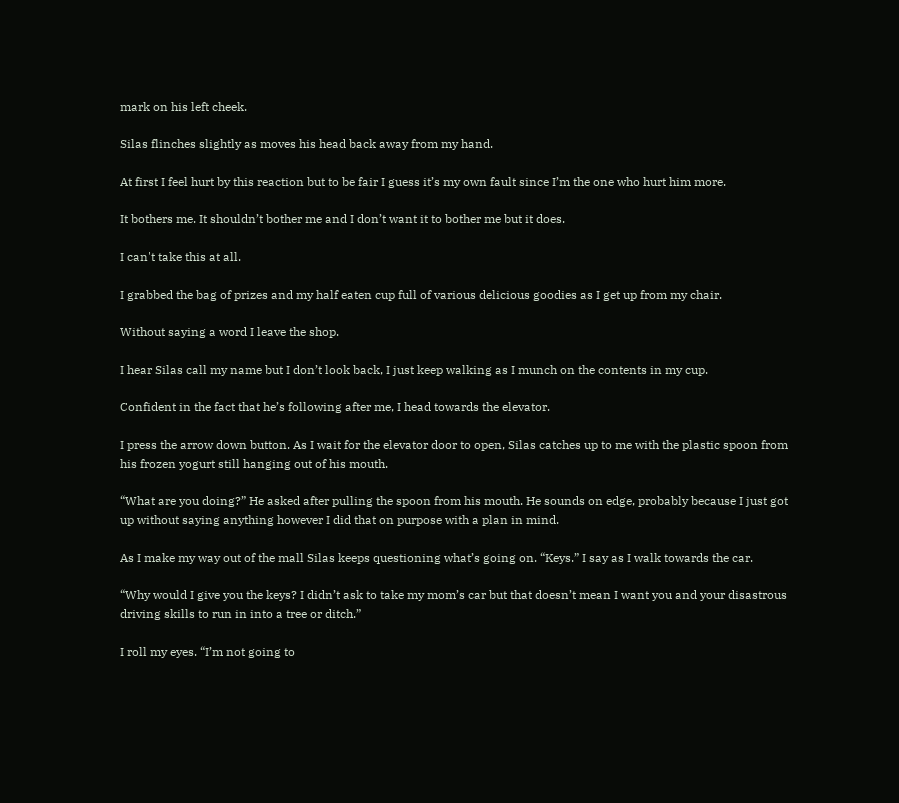mark on his left cheek.

Silas flinches slightly as moves his head back away from my hand.

At first I feel hurt by this reaction but to be fair I guess it’s my own fault since I’m the one who hurt him more.

It bothers me. It shouldn’t bother me and I don’t want it to bother me but it does.

I can't take this at all.

I grabbed the bag of prizes and my half eaten cup full of various delicious goodies as I get up from my chair.

Without saying a word I leave the shop.

I hear Silas call my name but I don’t look back, I just keep walking as I munch on the contents in my cup.

Confident in the fact that he’s following after me, I head towards the elevator.

I press the arrow down button. As I wait for the elevator door to open, Silas catches up to me with the plastic spoon from his frozen yogurt still hanging out of his mouth.

“What are you doing?” He asked after pulling the spoon from his mouth. He sounds on edge, probably because I just got up without saying anything however I did that on purpose with a plan in mind.

As I make my way out of the mall Silas keeps questioning what’s going on. “Keys.” I say as I walk towards the car.

“Why would I give you the keys? I didn’t ask to take my mom’s car but that doesn’t mean I want you and your disastrous driving skills to run in into a tree or ditch.”

I roll my eyes. “I’m not going to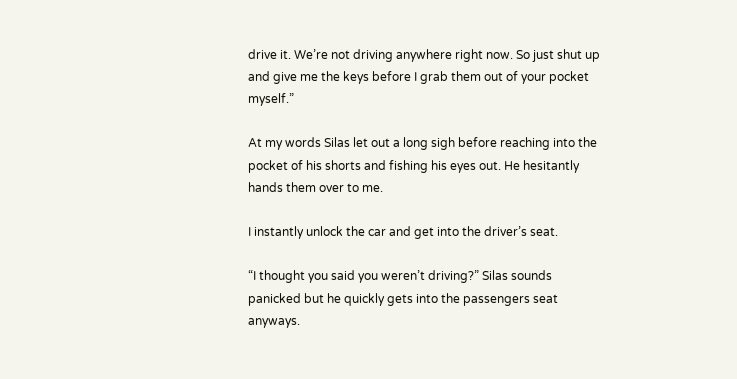drive it. We’re not driving anywhere right now. So just shut up and give me the keys before I grab them out of your pocket myself.”

At my words Silas let out a long sigh before reaching into the pocket of his shorts and fishing his eyes out. He hesitantly hands them over to me.

I instantly unlock the car and get into the driver’s seat.

“I thought you said you weren’t driving?” Silas sounds panicked but he quickly gets into the passengers seat anyways.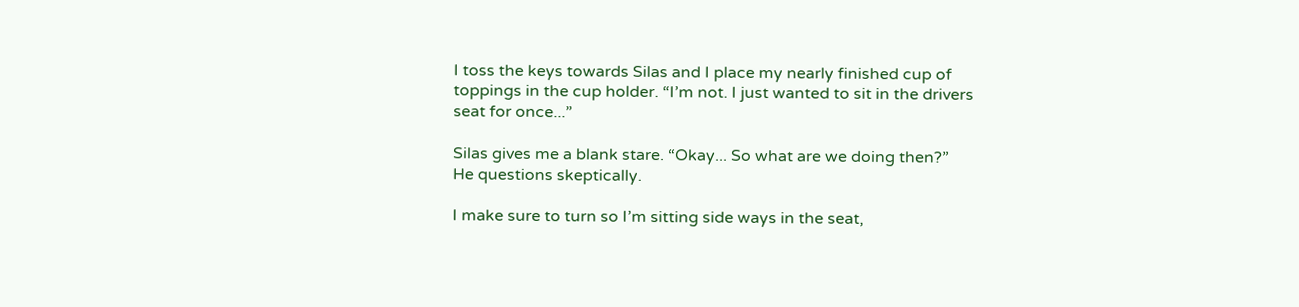I toss the keys towards Silas and I place my nearly finished cup of toppings in the cup holder. “I’m not. I just wanted to sit in the drivers seat for once...”

Silas gives me a blank stare. “Okay... So what are we doing then?” He questions skeptically.

I make sure to turn so I’m sitting side ways in the seat,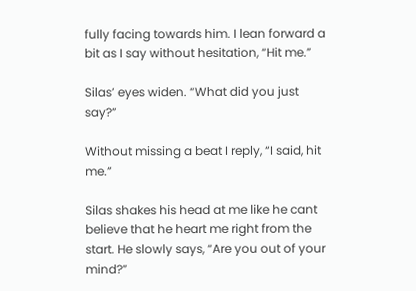fully facing towards him. I lean forward a bit as I say without hesitation, “Hit me.”

Silas’ eyes widen. “What did you just say?”

Without missing a beat I reply, “I said, hit me.”

Silas shakes his head at me like he cant believe that he heart me right from the start. He slowly says, “Are you out of your mind?”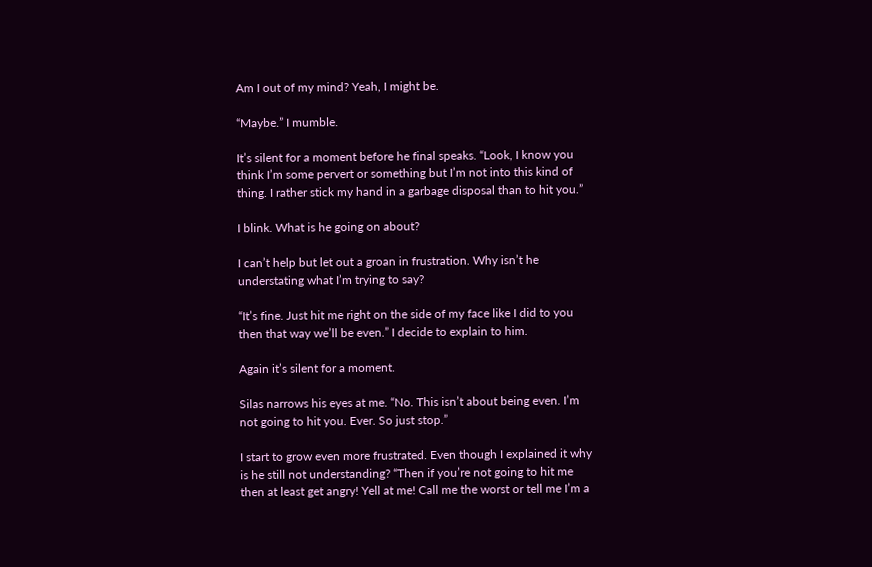Am I out of my mind? Yeah, I might be.

“Maybe.” I mumble.

It’s silent for a moment before he final speaks. “Look, I know you think I’m some pervert or something but I’m not into this kind of thing. I rather stick my hand in a garbage disposal than to hit you.”

I blink. What is he going on about?

I can’t help but let out a groan in frustration. Why isn’t he understating what I’m trying to say?

“It’s fine. Just hit me right on the side of my face like I did to you then that way we’ll be even.” I decide to explain to him.

Again it’s silent for a moment.

Silas narrows his eyes at me. “No. This isn’t about being even. I’m not going to hit you. Ever. So just stop.”

I start to grow even more frustrated. Even though I explained it why is he still not understanding? “Then if you’re not going to hit me then at least get angry! Yell at me! Call me the worst or tell me I’m a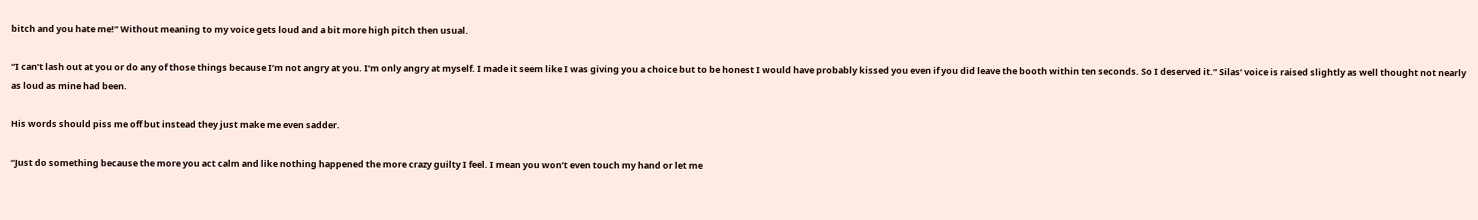bitch and you hate me!” Without meaning to my voice gets loud and a bit more high pitch then usual.

“I can’t lash out at you or do any of those things because I’m not angry at you. I’m only angry at myself. I made it seem like I was giving you a choice but to be honest I would have probably kissed you even if you did leave the booth within ten seconds. So I deserved it.” Silas’ voice is raised slightly as well thought not nearly as loud as mine had been.

His words should piss me off but instead they just make me even sadder.

“Just do something because the more you act calm and like nothing happened the more crazy guilty I feel. I mean you won’t even touch my hand or let me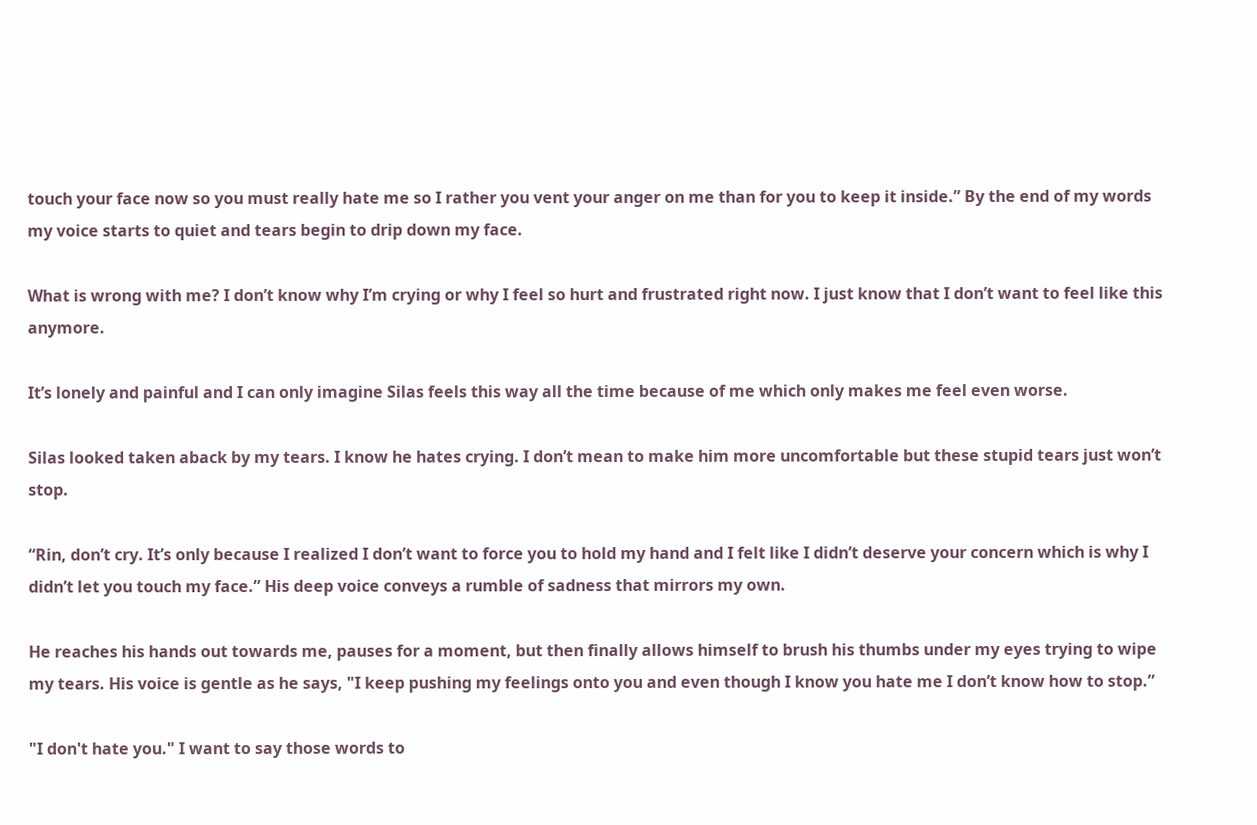touch your face now so you must really hate me so I rather you vent your anger on me than for you to keep it inside.” By the end of my words my voice starts to quiet and tears begin to drip down my face.

What is wrong with me? I don’t know why I’m crying or why I feel so hurt and frustrated right now. I just know that I don’t want to feel like this anymore.

It’s lonely and painful and I can only imagine Silas feels this way all the time because of me which only makes me feel even worse.

Silas looked taken aback by my tears. I know he hates crying. I don’t mean to make him more uncomfortable but these stupid tears just won’t stop.

“Rin, don’t cry. It’s only because I realized I don’t want to force you to hold my hand and I felt like I didn’t deserve your concern which is why I didn’t let you touch my face.” His deep voice conveys a rumble of sadness that mirrors my own.

He reaches his hands out towards me, pauses for a moment, but then finally allows himself to brush his thumbs under my eyes trying to wipe my tears. His voice is gentle as he says, "I keep pushing my feelings onto you and even though I know you hate me I don’t know how to stop.”

"I don't hate you." I want to say those words to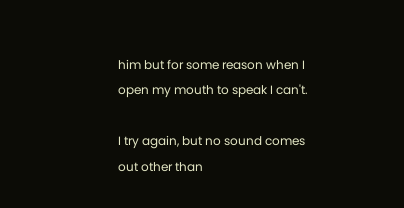him but for some reason when I open my mouth to speak I can't.

I try again, but no sound comes out other than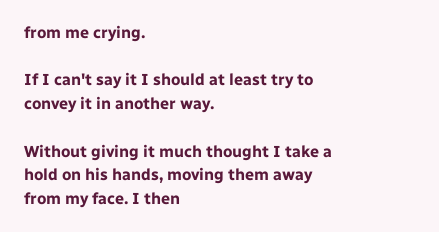from me crying.

If I can't say it I should at least try to convey it in another way.

Without giving it much thought I take a hold on his hands, moving them away from my face. I then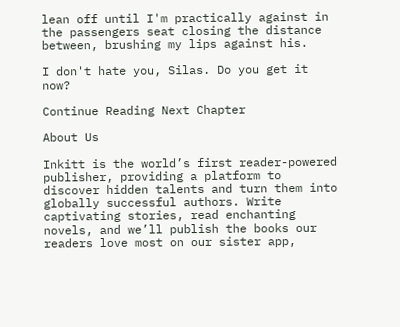lean off until I'm practically against in the passengers seat closing the distance between, brushing my lips against his.

I don't hate you, Silas. Do you get it now?

Continue Reading Next Chapter

About Us

Inkitt is the world’s first reader-powered publisher, providing a platform to discover hidden talents and turn them into globally successful authors. Write captivating stories, read enchanting novels, and we’ll publish the books our readers love most on our sister app,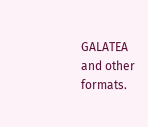GALATEA and other formats.